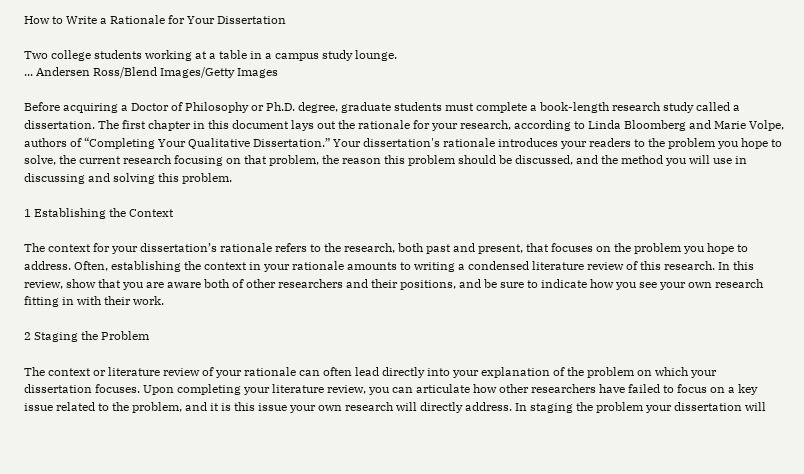How to Write a Rationale for Your Dissertation

Two college students working at a table in a campus study lounge.
... Andersen Ross/Blend Images/Getty Images

Before acquiring a Doctor of Philosophy or Ph.D. degree, graduate students must complete a book-length research study called a dissertation. The first chapter in this document lays out the rationale for your research, according to Linda Bloomberg and Marie Volpe, authors of “Completing Your Qualitative Dissertation.” Your dissertation's rationale introduces your readers to the problem you hope to solve, the current research focusing on that problem, the reason this problem should be discussed, and the method you will use in discussing and solving this problem.

1 Establishing the Context

The context for your dissertation’s rationale refers to the research, both past and present, that focuses on the problem you hope to address. Often, establishing the context in your rationale amounts to writing a condensed literature review of this research. In this review, show that you are aware both of other researchers and their positions, and be sure to indicate how you see your own research fitting in with their work.

2 Staging the Problem

The context or literature review of your rationale can often lead directly into your explanation of the problem on which your dissertation focuses. Upon completing your literature review, you can articulate how other researchers have failed to focus on a key issue related to the problem, and it is this issue your own research will directly address. In staging the problem your dissertation will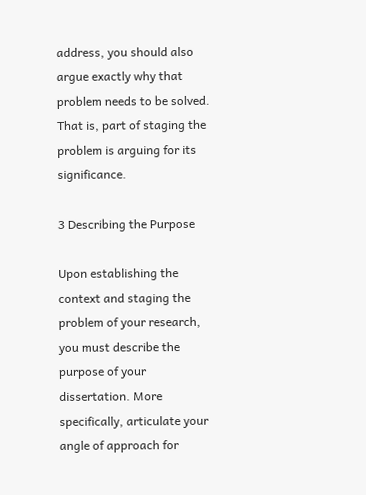address, you should also argue exactly why that problem needs to be solved. That is, part of staging the problem is arguing for its significance.

3 Describing the Purpose

Upon establishing the context and staging the problem of your research, you must describe the purpose of your dissertation. More specifically, articulate your angle of approach for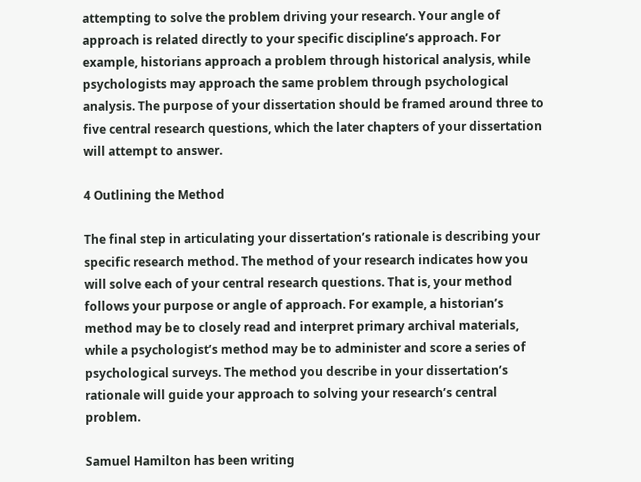attempting to solve the problem driving your research. Your angle of approach is related directly to your specific discipline’s approach. For example, historians approach a problem through historical analysis, while psychologists may approach the same problem through psychological analysis. The purpose of your dissertation should be framed around three to five central research questions, which the later chapters of your dissertation will attempt to answer.

4 Outlining the Method

The final step in articulating your dissertation’s rationale is describing your specific research method. The method of your research indicates how you will solve each of your central research questions. That is, your method follows your purpose or angle of approach. For example, a historian’s method may be to closely read and interpret primary archival materials, while a psychologist’s method may be to administer and score a series of psychological surveys. The method you describe in your dissertation’s rationale will guide your approach to solving your research’s central problem.

Samuel Hamilton has been writing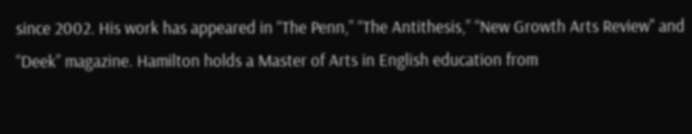since 2002. His work has appeared in “The Penn,” “The Antithesis,” “New Growth Arts Review" and “Deek” magazine. Hamilton holds a Master of Arts in English education from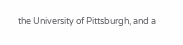the University of Pittsburgh, and a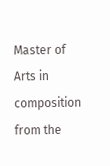Master of Arts in composition from the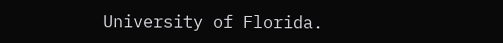University of Florida.